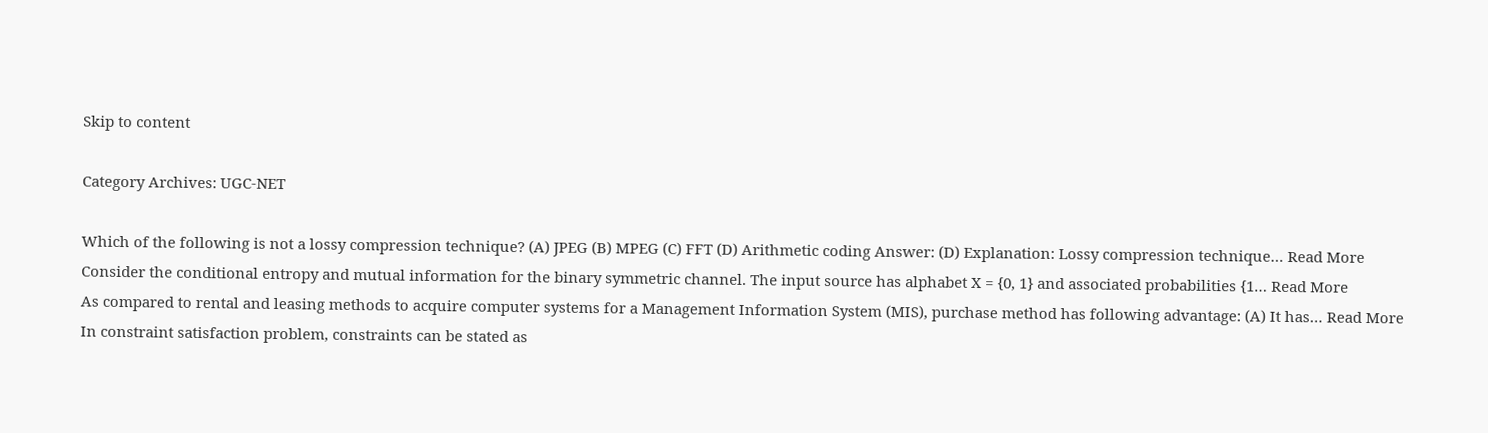Skip to content

Category Archives: UGC-NET

Which of the following is not a lossy compression technique? (A) JPEG (B) MPEG (C) FFT (D) Arithmetic coding Answer: (D) Explanation: Lossy compression technique… Read More
Consider the conditional entropy and mutual information for the binary symmetric channel. The input source has alphabet X = {0, 1} and associated probabilities {1… Read More
As compared to rental and leasing methods to acquire computer systems for a Management Information System (MIS), purchase method has following advantage: (A) It has… Read More
In constraint satisfaction problem, constraints can be stated as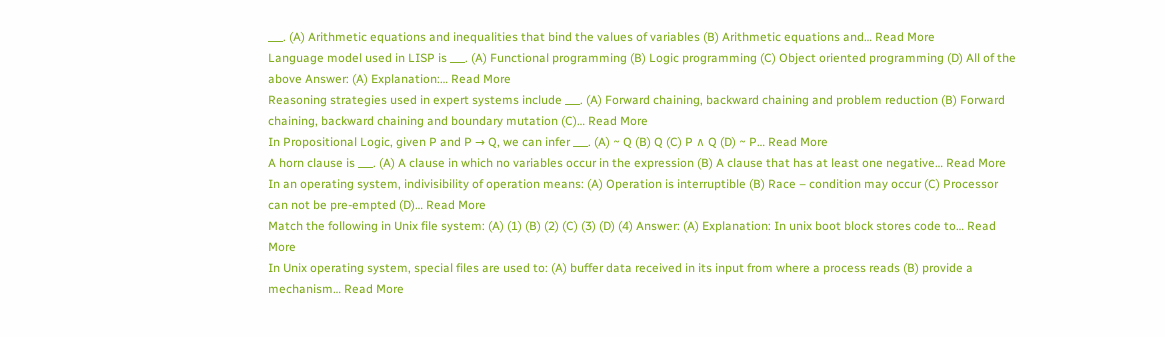___. (A) Arithmetic equations and inequalities that bind the values of variables (B) Arithmetic equations and… Read More
Language model used in LISP is ___. (A) Functional programming (B) Logic programming (C) Object oriented programming (D) All of the above Answer: (A) Explanation:… Read More
Reasoning strategies used in expert systems include ___. (A) Forward chaining, backward chaining and problem reduction (B) Forward chaining, backward chaining and boundary mutation (C)… Read More
In Propositional Logic, given P and P → Q, we can infer ___. (A) ~ Q (B) Q (C) P ∧ Q (D) ~ P… Read More
A horn clause is ___. (A) A clause in which no variables occur in the expression (B) A clause that has at least one negative… Read More
In an operating system, indivisibility of operation means: (A) Operation is interruptible (B) Race – condition may occur (C) Processor can not be pre-empted (D)… Read More
Match the following in Unix file system: (A) (1) (B) (2) (C) (3) (D) (4) Answer: (A) Explanation: In unix boot block stores code to… Read More
In Unix operating system, special files are used to: (A) buffer data received in its input from where a process reads (B) provide a mechanism… Read More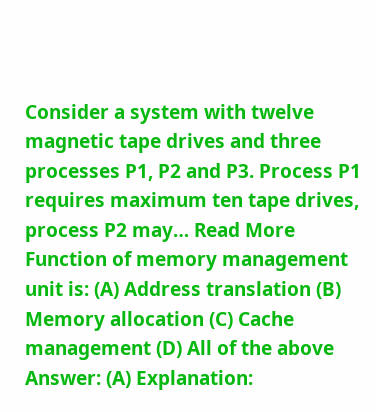Consider a system with twelve magnetic tape drives and three processes P1, P2 and P3. Process P1 requires maximum ten tape drives, process P2 may… Read More
Function of memory management unit is: (A) Address translation (B) Memory allocation (C) Cache management (D) All of the above Answer: (A) Explanation: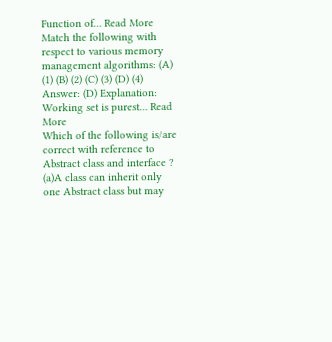Function of… Read More
Match the following with respect to various memory management algorithms: (A) (1) (B) (2) (C) (3) (D) (4) Answer: (D) Explanation: Working set is purest… Read More
Which of the following is/are correct with reference to Abstract class and interface ? (a)A class can inherit only one Abstract class but may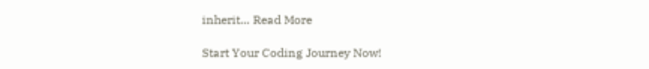inherit… Read More

Start Your Coding Journey Now!